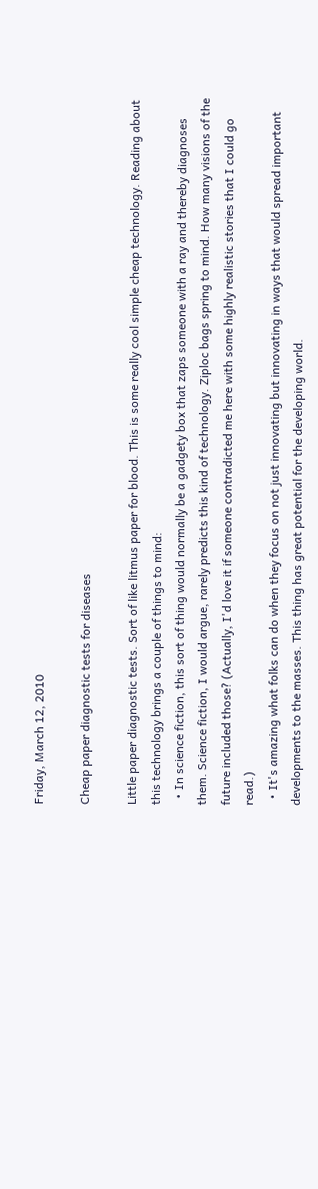Friday, March 12, 2010

Cheap paper diagnostic tests for diseases

Little paper diagnostic tests. Sort of like litmus paper for blood. This is some really cool simple cheap technology. Reading about this technology brings a couple of things to mind:
  • In science fiction, this sort of thing would normally be a gadgety box that zaps someone with a ray and thereby diagnoses them. Science fiction, I would argue, rarely predicts this kind of technology. Ziploc bags spring to mind. How many visions of the future included those? (Actually, I'd love it if someone contradicted me here with some highly realistic stories that I could go read.)
  • It's amazing what folks can do when they focus on not just innovating but innovating in ways that would spread important developments to the masses. This thing has great potential for the developing world.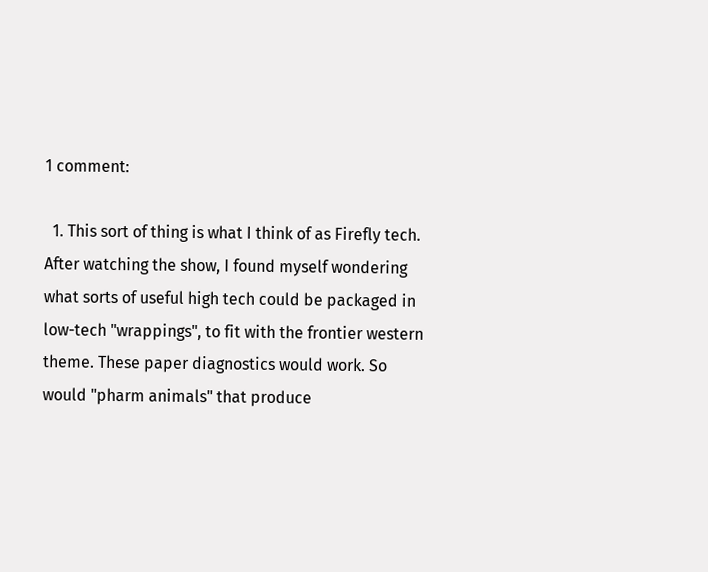1 comment:

  1. This sort of thing is what I think of as Firefly tech. After watching the show, I found myself wondering what sorts of useful high tech could be packaged in low-tech "wrappings", to fit with the frontier western theme. These paper diagnostics would work. So would "pharm animals" that produce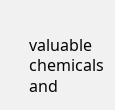valuable chemicals and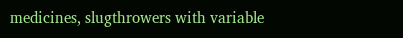medicines, slugthrowers with variable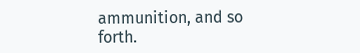ammunition, and so forth.